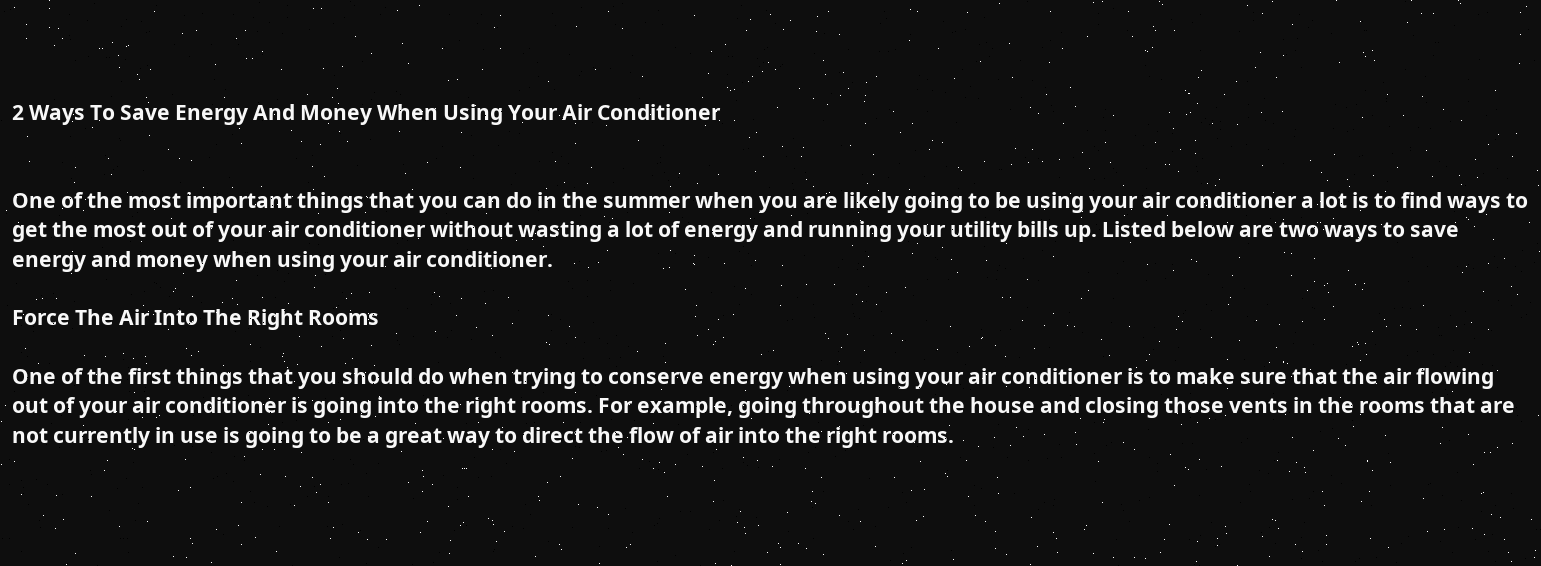2 Ways To Save Energy And Money When Using Your Air Conditioner


One of the most important things that you can do in the summer when you are likely going to be using your air conditioner a lot is to find ways to get the most out of your air conditioner without wasting a lot of energy and running your utility bills up. Listed below are two ways to save energy and money when using your air conditioner.

Force The Air Into The Right Rooms

One of the first things that you should do when trying to conserve energy when using your air conditioner is to make sure that the air flowing out of your air conditioner is going into the right rooms. For example, going throughout the house and closing those vents in the rooms that are not currently in use is going to be a great way to direct the flow of air into the right rooms.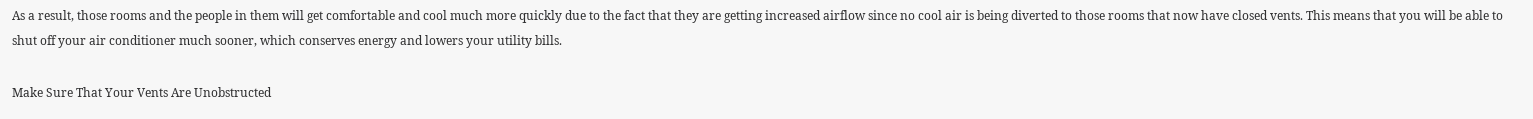As a result, those rooms and the people in them will get comfortable and cool much more quickly due to the fact that they are getting increased airflow since no cool air is being diverted to those rooms that now have closed vents. This means that you will be able to shut off your air conditioner much sooner, which conserves energy and lowers your utility bills.

Make Sure That Your Vents Are Unobstructed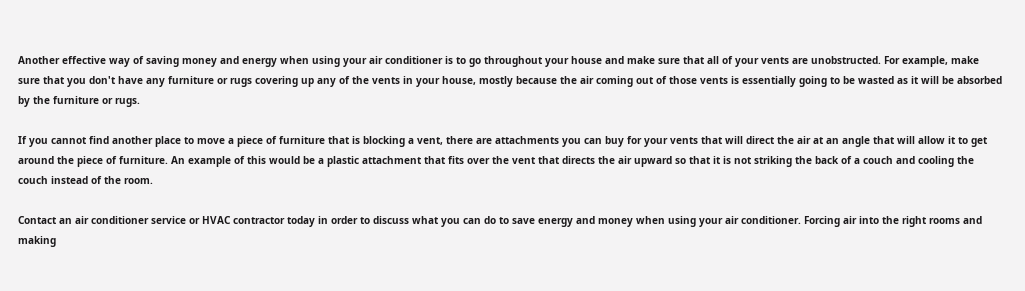Another effective way of saving money and energy when using your air conditioner is to go throughout your house and make sure that all of your vents are unobstructed. For example, make sure that you don't have any furniture or rugs covering up any of the vents in your house, mostly because the air coming out of those vents is essentially going to be wasted as it will be absorbed by the furniture or rugs.

If you cannot find another place to move a piece of furniture that is blocking a vent, there are attachments you can buy for your vents that will direct the air at an angle that will allow it to get around the piece of furniture. An example of this would be a plastic attachment that fits over the vent that directs the air upward so that it is not striking the back of a couch and cooling the couch instead of the room.

Contact an air conditioner service or HVAC contractor today in order to discuss what you can do to save energy and money when using your air conditioner. Forcing air into the right rooms and making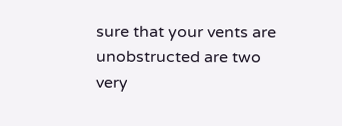sure that your vents are unobstructed are two very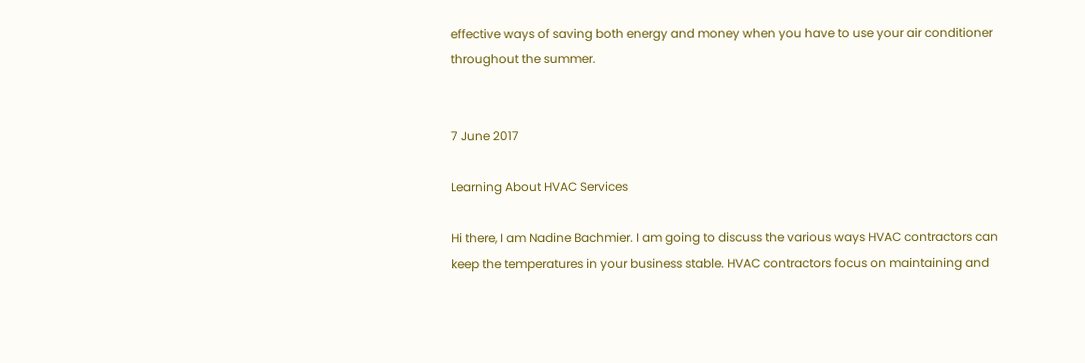effective ways of saving both energy and money when you have to use your air conditioner throughout the summer.


7 June 2017

Learning About HVAC Services

Hi there, I am Nadine Bachmier. I am going to discuss the various ways HVAC contractors can keep the temperatures in your business stable. HVAC contractors focus on maintaining and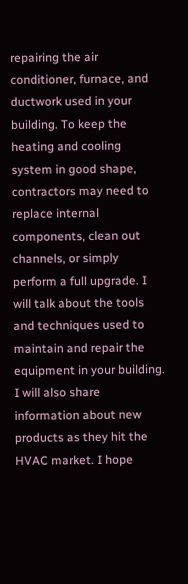repairing the air conditioner, furnace, and ductwork used in your building. To keep the heating and cooling system in good shape, contractors may need to replace internal components, clean out channels, or simply perform a full upgrade. I will talk about the tools and techniques used to maintain and repair the equipment in your building. I will also share information about new products as they hit the HVAC market. I hope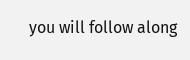you will follow along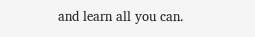and learn all you can.